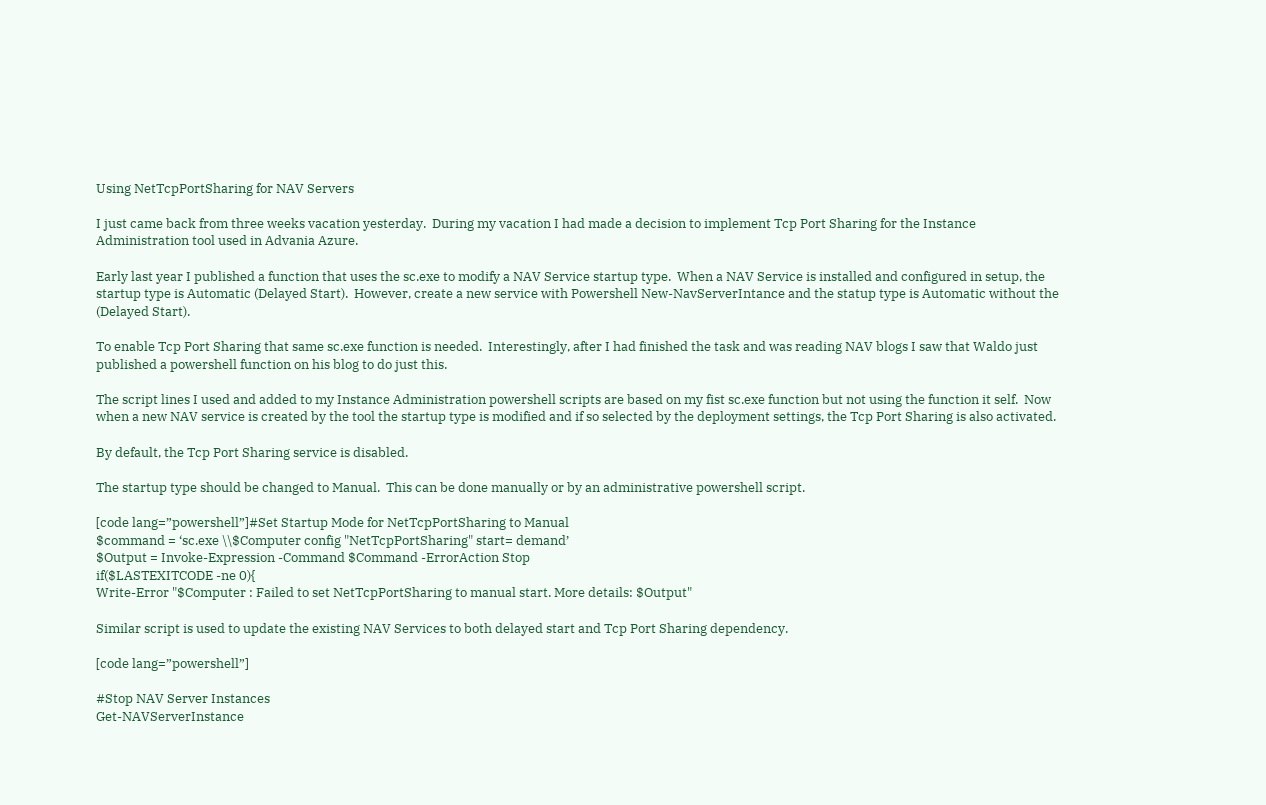Using NetTcpPortSharing for NAV Servers

I just came back from three weeks vacation yesterday.  During my vacation I had made a decision to implement Tcp Port Sharing for the Instance Administration tool used in Advania Azure.

Early last year I published a function that uses the sc.exe to modify a NAV Service startup type.  When a NAV Service is installed and configured in setup, the startup type is Automatic (Delayed Start).  However, create a new service with Powershell New-NavServerIntance and the statup type is Automatic without the (Delayed Start).

To enable Tcp Port Sharing that same sc.exe function is needed.  Interestingly, after I had finished the task and was reading NAV blogs I saw that Waldo just published a powershell function on his blog to do just this.

The script lines I used and added to my Instance Administration powershell scripts are based on my fist sc.exe function but not using the function it self.  Now when a new NAV service is created by the tool the startup type is modified and if so selected by the deployment settings, the Tcp Port Sharing is also activated.

By default, the Tcp Port Sharing service is disabled.

The startup type should be changed to Manual.  This can be done manually or by an administrative powershell script.

[code lang=”powershell”]#Set Startup Mode for NetTcpPortSharing to Manual
$command = ‘sc.exe \\$Computer config "NetTcpPortSharing" start= demand’
$Output = Invoke-Expression -Command $Command -ErrorAction Stop
if($LASTEXITCODE -ne 0){
Write-Error "$Computer : Failed to set NetTcpPortSharing to manual start. More details: $Output"

Similar script is used to update the existing NAV Services to both delayed start and Tcp Port Sharing dependency.

[code lang=”powershell”]

#Stop NAV Server Instances
Get-NAVServerInstance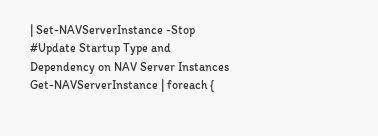| Set-NAVServerInstance -Stop
#Update Startup Type and Dependency on NAV Server Instances
Get-NAVServerInstance | foreach {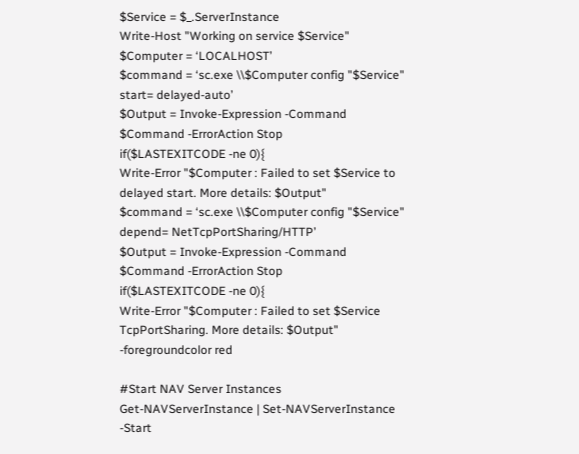$Service = $_.ServerInstance
Write-Host "Working on service $Service"
$Computer = ‘LOCALHOST’
$command = ‘sc.exe \\$Computer config "$Service" start= delayed-auto’
$Output = Invoke-Expression -Command $Command -ErrorAction Stop
if($LASTEXITCODE -ne 0){
Write-Error "$Computer : Failed to set $Service to delayed start. More details: $Output"
$command = ‘sc.exe \\$Computer config "$Service" depend= NetTcpPortSharing/HTTP’
$Output = Invoke-Expression -Command $Command -ErrorAction Stop
if($LASTEXITCODE -ne 0){
Write-Error "$Computer : Failed to set $Service TcpPortSharing. More details: $Output" -foregroundcolor red

#Start NAV Server Instances
Get-NAVServerInstance | Set-NAVServerInstance -Start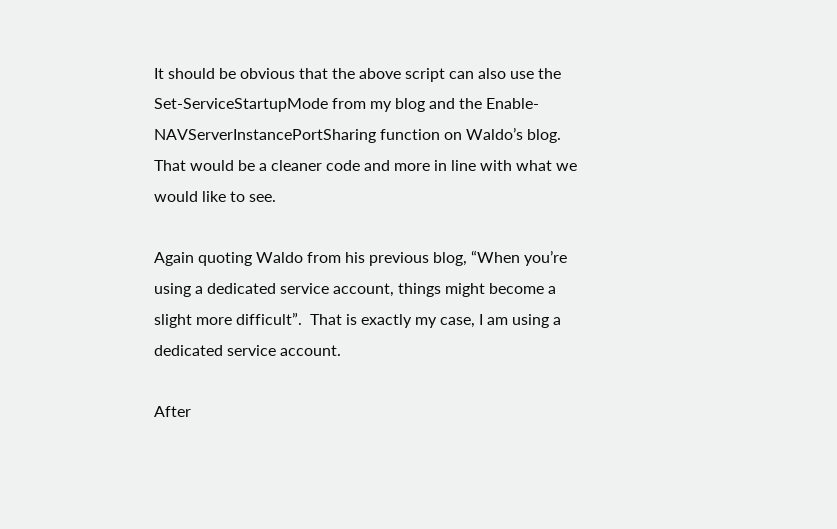It should be obvious that the above script can also use the Set-ServiceStartupMode from my blog and the Enable-NAVServerInstancePortSharing function on Waldo’s blog. That would be a cleaner code and more in line with what we would like to see.

Again quoting Waldo from his previous blog, “When you’re using a dedicated service account, things might become a slight more difficult”.  That is exactly my case, I am using a dedicated service account.

After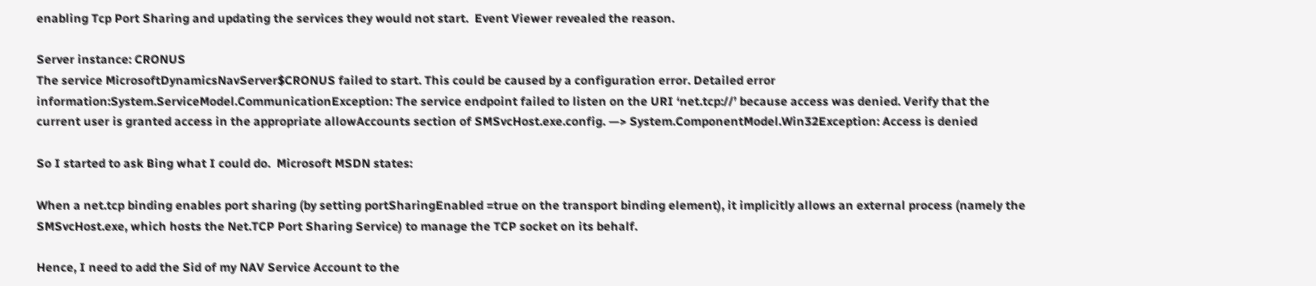enabling Tcp Port Sharing and updating the services they would not start.  Event Viewer revealed the reason.

Server instance: CRONUS
The service MicrosoftDynamicsNavServer$CRONUS failed to start. This could be caused by a configuration error. Detailed error information:System.ServiceModel.CommunicationException: The service endpoint failed to listen on the URI ‘net.tcp://’ because access was denied. Verify that the current user is granted access in the appropriate allowAccounts section of SMSvcHost.exe.config. —> System.ComponentModel.Win32Exception: Access is denied

So I started to ask Bing what I could do.  Microsoft MSDN states:

When a net.tcp binding enables port sharing (by setting portSharingEnabled =true on the transport binding element), it implicitly allows an external process (namely the SMSvcHost.exe, which hosts the Net.TCP Port Sharing Service) to manage the TCP socket on its behalf.

Hence, I need to add the Sid of my NAV Service Account to the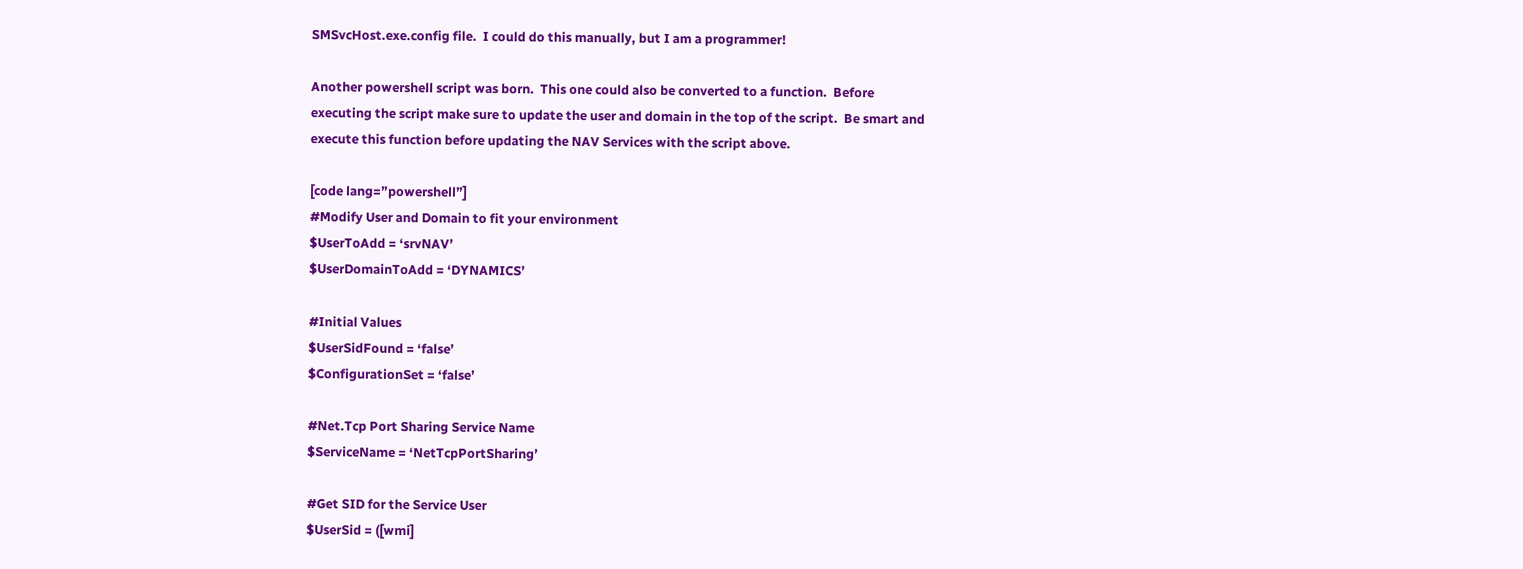SMSvcHost.exe.config file.  I could do this manually, but I am a programmer!

Another powershell script was born.  This one could also be converted to a function.  Before executing the script make sure to update the user and domain in the top of the script.  Be smart and execute this function before updating the NAV Services with the script above.

[code lang=”powershell”]
#Modify User and Domain to fit your environment
$UserToAdd = ‘srvNAV’
$UserDomainToAdd = ‘DYNAMICS’

#Initial Values
$UserSidFound = ‘false’
$ConfigurationSet = ‘false’

#Net.Tcp Port Sharing Service Name
$ServiceName = ‘NetTcpPortSharing’

#Get SID for the Service User
$UserSid = ([wmi]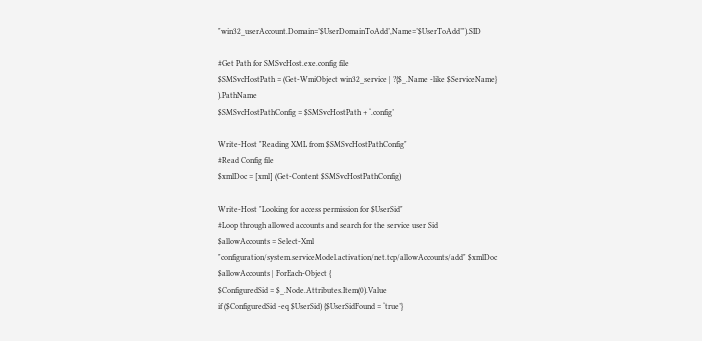"win32_userAccount.Domain=’$UserDomainToAdd’,Name=’$UserToAdd’").SID

#Get Path for SMSvcHost.exe.config file
$SMSvcHostPath = (Get-WmiObject win32_service | ?{$_.Name -like $ServiceName} ).PathName
$SMSvcHostPathConfig = $SMSvcHostPath + ‘.config’

Write-Host "Reading XML from $SMSvcHostPathConfig"
#Read Config file
$xmlDoc = [xml] (Get-Content $SMSvcHostPathConfig)

Write-Host "Looking for access permission for $UserSid"
#Loop through allowed accounts and search for the service user Sid
$allowAccounts = Select-Xml "configuration/system.serviceModel.activation/net.tcp/allowAccounts/add" $xmlDoc
$allowAccounts | ForEach-Object {
$ConfiguredSid = $_.Node.Attributes.Item(0).Value
if ($ConfiguredSid -eq $UserSid) {$UserSidFound = ‘true’}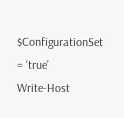$ConfigurationSet = ‘true’
Write-Host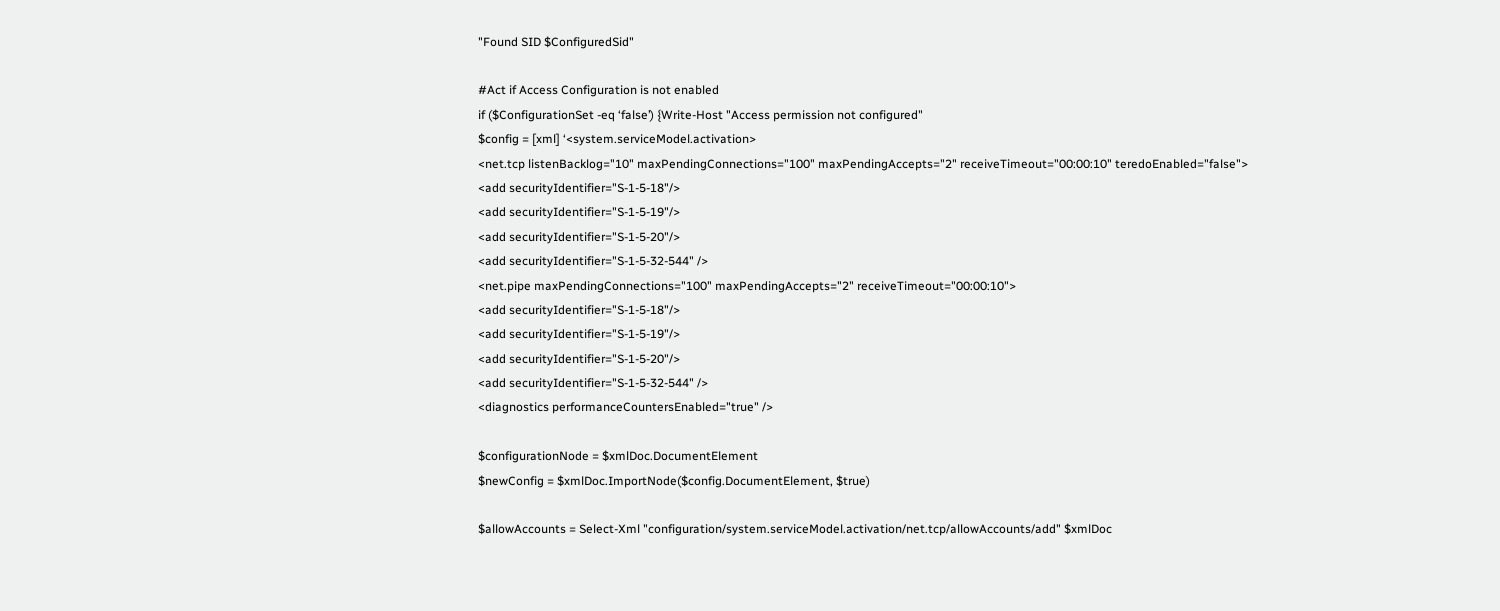"Found SID $ConfiguredSid"

#Act if Access Configuration is not enabled
if ($ConfigurationSet -eq ‘false’) {Write-Host "Access permission not configured"
$config = [xml] ‘<system.serviceModel.activation>
<net.tcp listenBacklog="10" maxPendingConnections="100" maxPendingAccepts="2" receiveTimeout="00:00:10" teredoEnabled="false">
<add securityIdentifier="S-1-5-18"/>
<add securityIdentifier="S-1-5-19"/>
<add securityIdentifier="S-1-5-20"/>
<add securityIdentifier="S-1-5-32-544" />
<net.pipe maxPendingConnections="100" maxPendingAccepts="2" receiveTimeout="00:00:10">
<add securityIdentifier="S-1-5-18"/>
<add securityIdentifier="S-1-5-19"/>
<add securityIdentifier="S-1-5-20"/>
<add securityIdentifier="S-1-5-32-544" />
<diagnostics performanceCountersEnabled="true" />

$configurationNode = $xmlDoc.DocumentElement
$newConfig = $xmlDoc.ImportNode($config.DocumentElement, $true)

$allowAccounts = Select-Xml "configuration/system.serviceModel.activation/net.tcp/allowAccounts/add" $xmlDoc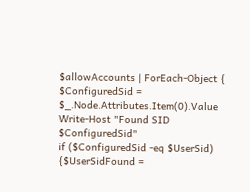$allowAccounts | ForEach-Object {
$ConfiguredSid = $_.Node.Attributes.Item(0).Value
Write-Host "Found SID $ConfiguredSid"
if ($ConfiguredSid -eq $UserSid) {$UserSidFound =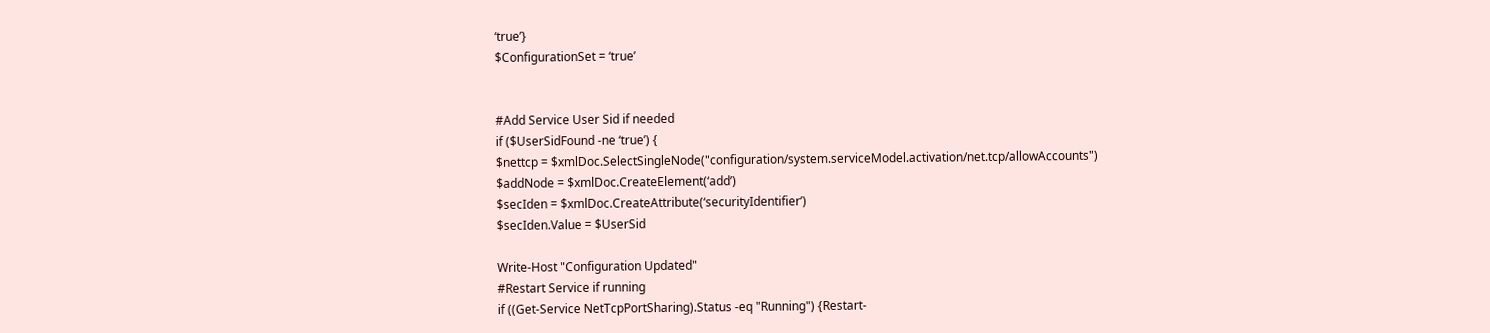‘true’}
$ConfigurationSet = ‘true’


#Add Service User Sid if needed
if ($UserSidFound -ne ‘true’) {
$nettcp = $xmlDoc.SelectSingleNode("configuration/system.serviceModel.activation/net.tcp/allowAccounts")
$addNode = $xmlDoc.CreateElement(‘add’)
$secIden = $xmlDoc.CreateAttribute(‘securityIdentifier’)
$secIden.Value = $UserSid

Write-Host "Configuration Updated"
#Restart Service if running
if ((Get-Service NetTcpPortSharing).Status -eq "Running") {Restart-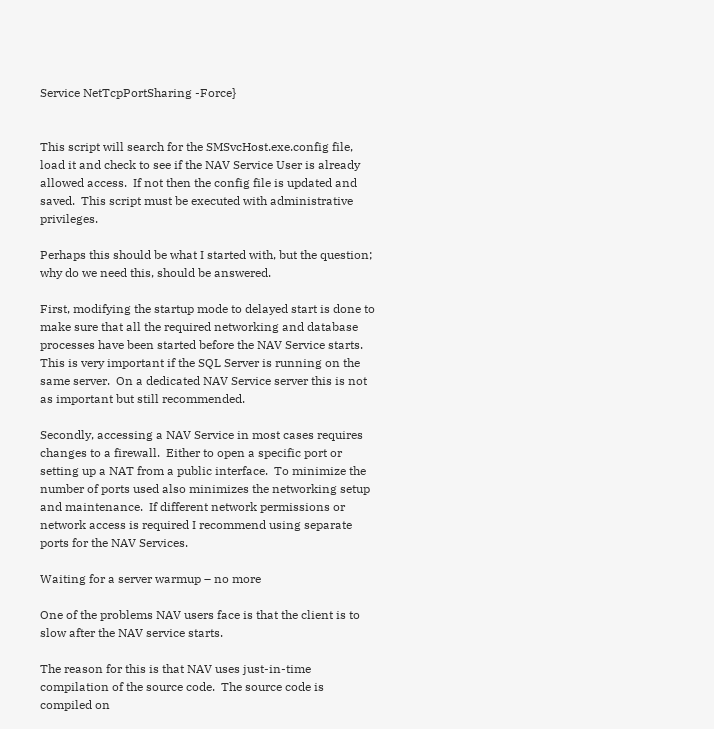Service NetTcpPortSharing -Force}


This script will search for the SMSvcHost.exe.config file, load it and check to see if the NAV Service User is already allowed access.  If not then the config file is updated and saved.  This script must be executed with administrative privileges.

Perhaps this should be what I started with, but the question; why do we need this, should be answered.

First, modifying the startup mode to delayed start is done to make sure that all the required networking and database processes have been started before the NAV Service starts.  This is very important if the SQL Server is running on the same server.  On a dedicated NAV Service server this is not as important but still recommended.

Secondly, accessing a NAV Service in most cases requires changes to a firewall.  Either to open a specific port or setting up a NAT from a public interface.  To minimize the number of ports used also minimizes the networking setup and maintenance.  If different network permissions or network access is required I recommend using separate ports for the NAV Services.

Waiting for a server warmup – no more

One of the problems NAV users face is that the client is to slow after the NAV service starts.

The reason for this is that NAV uses just-in-time compilation of the source code.  The source code is compiled on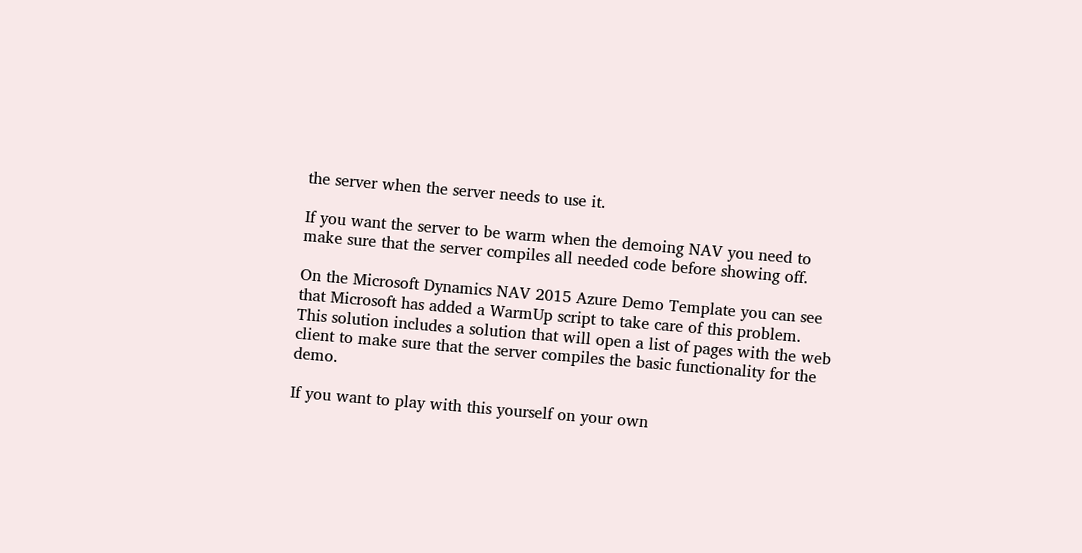the server when the server needs to use it.

If you want the server to be warm when the demoing NAV you need to make sure that the server compiles all needed code before showing off.

On the Microsoft Dynamics NAV 2015 Azure Demo Template you can see that Microsoft has added a WarmUp script to take care of this problem.  This solution includes a solution that will open a list of pages with the web client to make sure that the server compiles the basic functionality for the demo.

If you want to play with this yourself on your own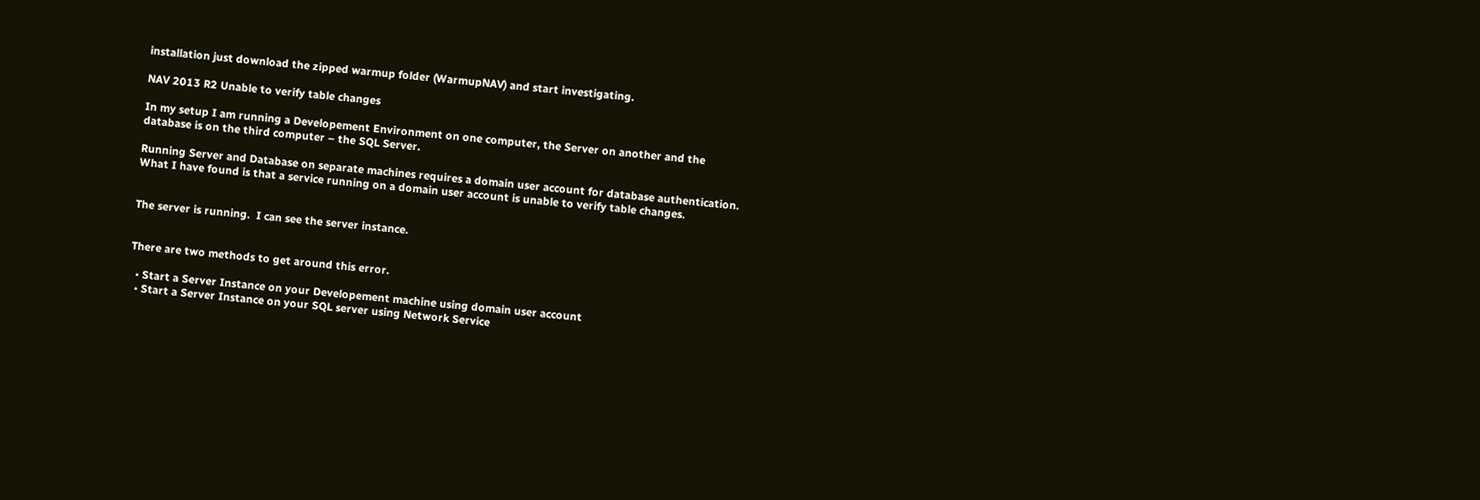installation just download the zipped warmup folder (WarmupNAV) and start investigating.

NAV 2013 R2 Unable to verify table changes

In my setup I am running a Developement Environment on one computer, the Server on another and the database is on the third computer – the SQL Server.

Running Server and Database on separate machines requires a domain user account for database authentication.  What I have found is that a service running on a domain user account is unable to verify table changes.


The server is running.  I can see the server instance.


There are two methods to get around this error.

  • Start a Server Instance on your Developement machine using domain user account
  • Start a Server Instance on your SQL server using Network Service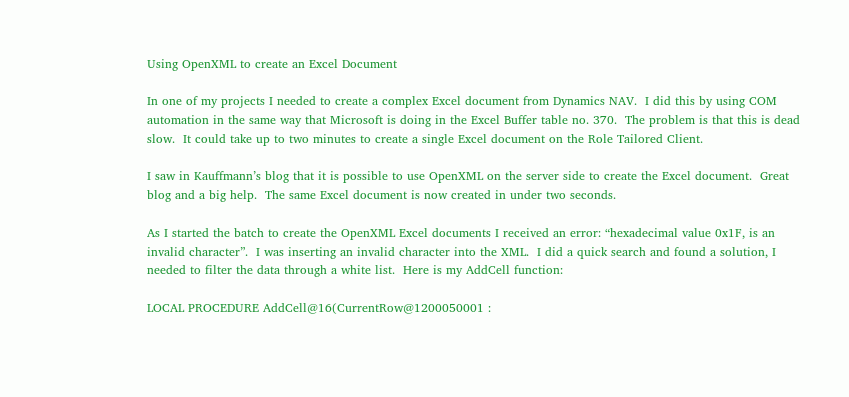Using OpenXML to create an Excel Document

In one of my projects I needed to create a complex Excel document from Dynamics NAV.  I did this by using COM automation in the same way that Microsoft is doing in the Excel Buffer table no. 370.  The problem is that this is dead slow.  It could take up to two minutes to create a single Excel document on the Role Tailored Client.

I saw in Kauffmann’s blog that it is possible to use OpenXML on the server side to create the Excel document.  Great blog and a big help.  The same Excel document is now created in under two seconds.

As I started the batch to create the OpenXML Excel documents I received an error: “hexadecimal value 0x1F, is an invalid character”.  I was inserting an invalid character into the XML.  I did a quick search and found a solution, I needed to filter the data through a white list.  Here is my AddCell function:

LOCAL PROCEDURE AddCell@16(CurrentRow@1200050001 :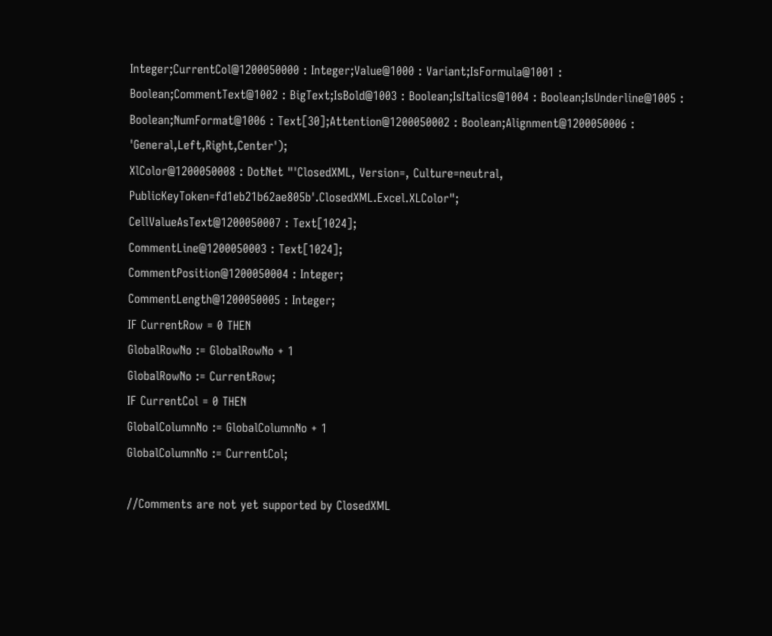Integer;CurrentCol@1200050000 : Integer;Value@1000 : Variant;IsFormula@1001 : Boolean;CommentText@1002 : BigText;IsBold@1003 : Boolean;IsItalics@1004 : Boolean;IsUnderline@1005 : Boolean;NumFormat@1006 : Text[30];Attention@1200050002 : Boolean;Alignment@1200050006 : 'General,Left,Right,Center');
XlColor@1200050008 : DotNet "'ClosedXML, Version=, Culture=neutral, PublicKeyToken=fd1eb21b62ae805b'.ClosedXML.Excel.XLColor";
CellValueAsText@1200050007 : Text[1024];
CommentLine@1200050003 : Text[1024];
CommentPosition@1200050004 : Integer;
CommentLength@1200050005 : Integer;
IF CurrentRow = 0 THEN
GlobalRowNo := GlobalRowNo + 1
GlobalRowNo := CurrentRow;
IF CurrentCol = 0 THEN
GlobalColumnNo := GlobalColumnNo + 1
GlobalColumnNo := CurrentCol;

//Comments are not yet supported by ClosedXML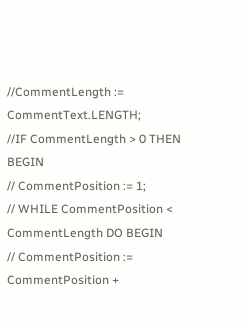//CommentLength := CommentText.LENGTH;
//IF CommentLength > 0 THEN BEGIN
// CommentPosition := 1;
// WHILE CommentPosition < CommentLength DO BEGIN
// CommentPosition := CommentPosition +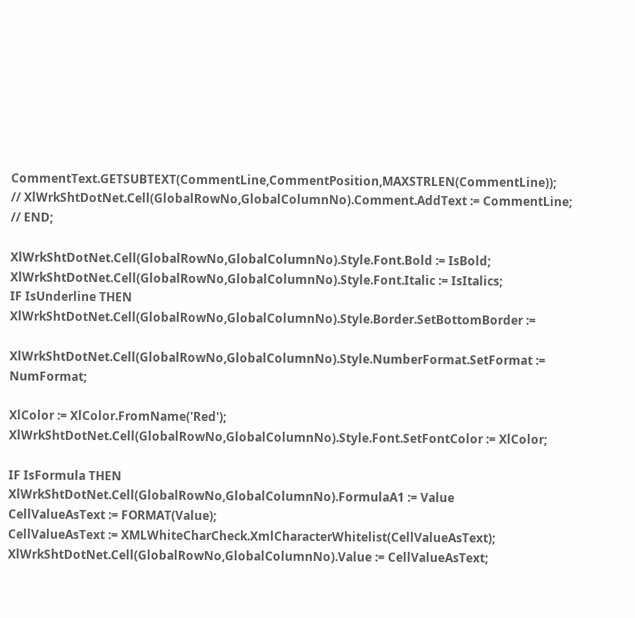CommentText.GETSUBTEXT(CommentLine,CommentPosition,MAXSTRLEN(CommentLine));
// XlWrkShtDotNet.Cell(GlobalRowNo,GlobalColumnNo).Comment.AddText := CommentLine;
// END;

XlWrkShtDotNet.Cell(GlobalRowNo,GlobalColumnNo).Style.Font.Bold := IsBold;
XlWrkShtDotNet.Cell(GlobalRowNo,GlobalColumnNo).Style.Font.Italic := IsItalics;
IF IsUnderline THEN
XlWrkShtDotNet.Cell(GlobalRowNo,GlobalColumnNo).Style.Border.SetBottomBorder :=

XlWrkShtDotNet.Cell(GlobalRowNo,GlobalColumnNo).Style.NumberFormat.SetFormat := NumFormat;

XlColor := XlColor.FromName('Red');
XlWrkShtDotNet.Cell(GlobalRowNo,GlobalColumnNo).Style.Font.SetFontColor := XlColor;

IF IsFormula THEN
XlWrkShtDotNet.Cell(GlobalRowNo,GlobalColumnNo).FormulaA1 := Value
CellValueAsText := FORMAT(Value);
CellValueAsText := XMLWhiteCharCheck.XmlCharacterWhitelist(CellValueAsText);
XlWrkShtDotNet.Cell(GlobalRowNo,GlobalColumnNo).Value := CellValueAsText;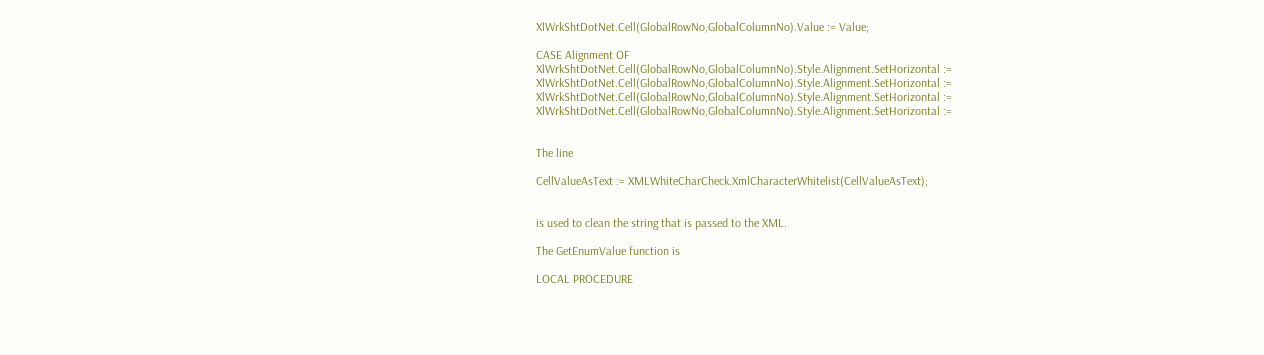XlWrkShtDotNet.Cell(GlobalRowNo,GlobalColumnNo).Value := Value;

CASE Alignment OF
XlWrkShtDotNet.Cell(GlobalRowNo,GlobalColumnNo).Style.Alignment.SetHorizontal :=
XlWrkShtDotNet.Cell(GlobalRowNo,GlobalColumnNo).Style.Alignment.SetHorizontal :=
XlWrkShtDotNet.Cell(GlobalRowNo,GlobalColumnNo).Style.Alignment.SetHorizontal :=
XlWrkShtDotNet.Cell(GlobalRowNo,GlobalColumnNo).Style.Alignment.SetHorizontal :=


The line

CellValueAsText := XMLWhiteCharCheck.XmlCharacterWhitelist(CellValueAsText);


is used to clean the string that is passed to the XML.

The GetEnumValue function is

LOCAL PROCEDURE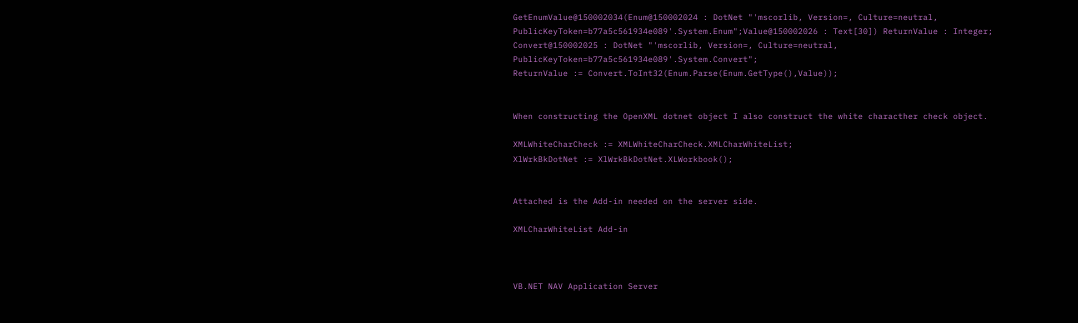GetEnumValue@150002034(Enum@150002024 : DotNet "'mscorlib, Version=, Culture=neutral, PublicKeyToken=b77a5c561934e089'.System.Enum";Value@150002026 : Text[30]) ReturnValue : Integer;
Convert@150002025 : DotNet "'mscorlib, Version=, Culture=neutral, PublicKeyToken=b77a5c561934e089'.System.Convert";
ReturnValue := Convert.ToInt32(Enum.Parse(Enum.GetType(),Value));


When constructing the OpenXML dotnet object I also construct the white characther check object.

XMLWhiteCharCheck := XMLWhiteCharCheck.XMLCharWhiteList;
XlWrkBkDotNet := XlWrkBkDotNet.XLWorkbook();


Attached is the Add-in needed on the server side.

XMLCharWhiteList Add-in



VB.NET NAV Application Server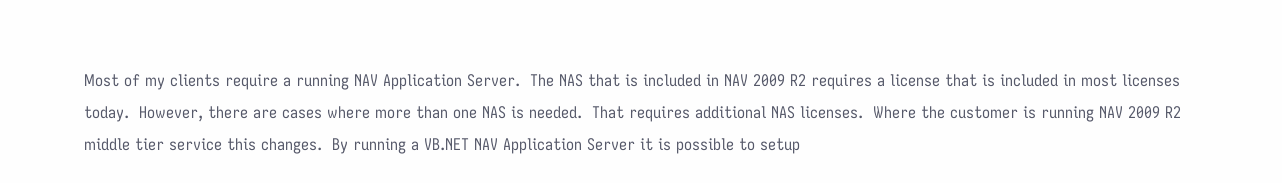Most of my clients require a running NAV Application Server.  The NAS that is included in NAV 2009 R2 requires a license that is included in most licenses today.  However, there are cases where more than one NAS is needed.  That requires additional NAS licenses.  Where the customer is running NAV 2009 R2 middle tier service this changes.  By running a VB.NET NAV Application Server it is possible to setup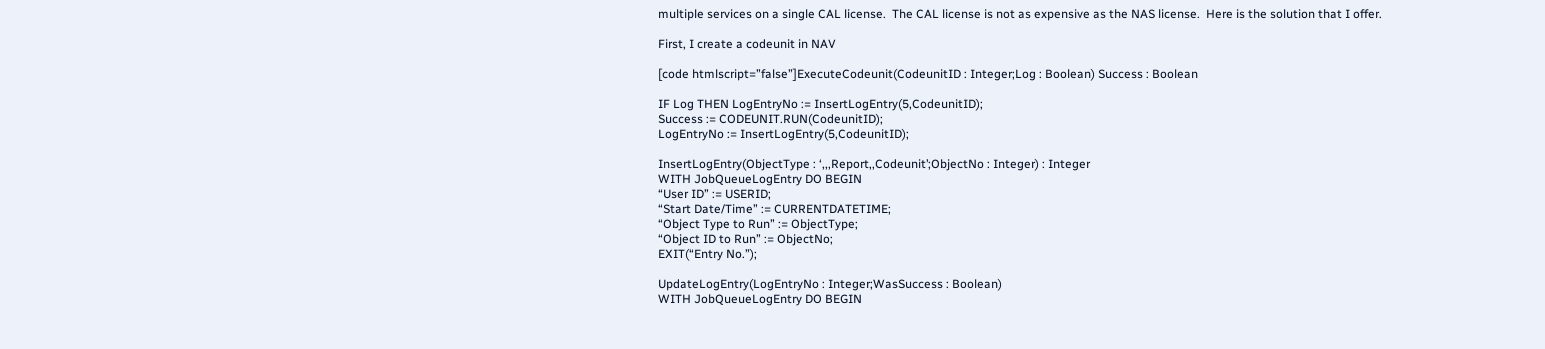multiple services on a single CAL license.  The CAL license is not as expensive as the NAS license.  Here is the solution that I offer.

First, I create a codeunit in NAV

[code htmlscript=”false”]ExecuteCodeunit(CodeunitID : Integer;Log : Boolean) Success : Boolean

IF Log THEN LogEntryNo := InsertLogEntry(5,CodeunitID);
Success := CODEUNIT.RUN(CodeunitID);
LogEntryNo := InsertLogEntry(5,CodeunitID);

InsertLogEntry(ObjectType : ‘,,,Report,,Codeunit’;ObjectNo : Integer) : Integer
WITH JobQueueLogEntry DO BEGIN
“User ID” := USERID;
“Start Date/Time” := CURRENTDATETIME;
“Object Type to Run” := ObjectType;
“Object ID to Run” := ObjectNo;
EXIT(“Entry No.”);

UpdateLogEntry(LogEntryNo : Integer;WasSuccess : Boolean)
WITH JobQueueLogEntry DO BEGIN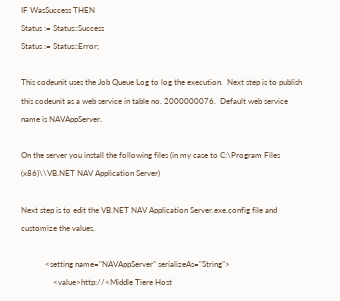IF WasSuccess THEN
Status := Status::Success
Status := Status::Error;

This codeunit uses the Job Queue Log to log the execution.  Next step is to publish this codeunit as a web service in table no. 2000000076.  Default web service name is NAVAppServer.

On the server you install the following files (in my case to C:\Program Files (x86)\\VB.NET NAV Application Server)

Next step is to edit the VB.NET NAV Application Server.exe.config file and customize the values.

            <setting name="NAVAppServer" serializeAs="String">
                <value>http://<Middle Tiere Host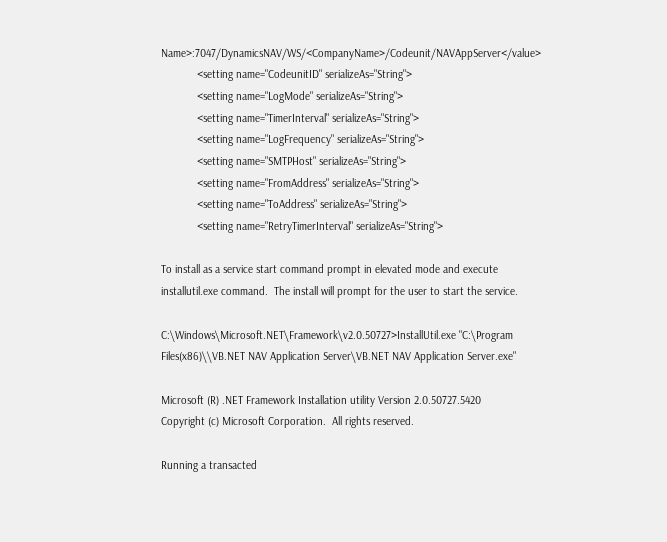Name>:7047/DynamicsNAV/WS/<CompanyName>/Codeunit/NAVAppServer</value>
            <setting name="CodeunitID" serializeAs="String">
            <setting name="LogMode" serializeAs="String">
            <setting name="TimerInterval" serializeAs="String">
            <setting name="LogFrequency" serializeAs="String">
            <setting name="SMTPHost" serializeAs="String">
            <setting name="FromAddress" serializeAs="String">
            <setting name="ToAddress" serializeAs="String">
            <setting name="RetryTimerInterval" serializeAs="String">

To install as a service start command prompt in elevated mode and execute installutil.exe command.  The install will prompt for the user to start the service.

C:\Windows\Microsoft.NET\Framework\v2.0.50727>InstallUtil.exe "C:\Program Files(x86)\\VB.NET NAV Application Server\VB.NET NAV Application Server.exe"

Microsoft (R) .NET Framework Installation utility Version 2.0.50727.5420
Copyright (c) Microsoft Corporation.  All rights reserved.

Running a transacted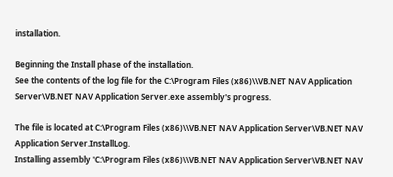installation.

Beginning the Install phase of the installation.
See the contents of the log file for the C:\Program Files (x86)\\VB.NET NAV Application Server\VB.NET NAV Application Server.exe assembly's progress.

The file is located at C:\Program Files (x86)\\VB.NET NAV Application Server\VB.NET NAV Application Server.InstallLog.
Installing assembly 'C:\Program Files (x86)\\VB.NET NAV Application Server\VB.NET NAV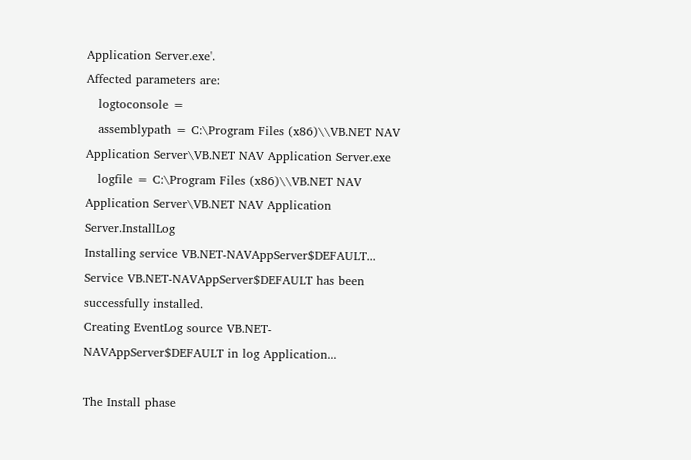Application Server.exe'.
Affected parameters are:
   logtoconsole =
   assemblypath = C:\Program Files (x86)\\VB.NET NAV Application Server\VB.NET NAV Application Server.exe
   logfile = C:\Program Files (x86)\\VB.NET NAV Application Server\VB.NET NAV Application Server.InstallLog
Installing service VB.NET-NAVAppServer$DEFAULT...
Service VB.NET-NAVAppServer$DEFAULT has been successfully installed.
Creating EventLog source VB.NET-NAVAppServer$DEFAULT in log Application...

The Install phase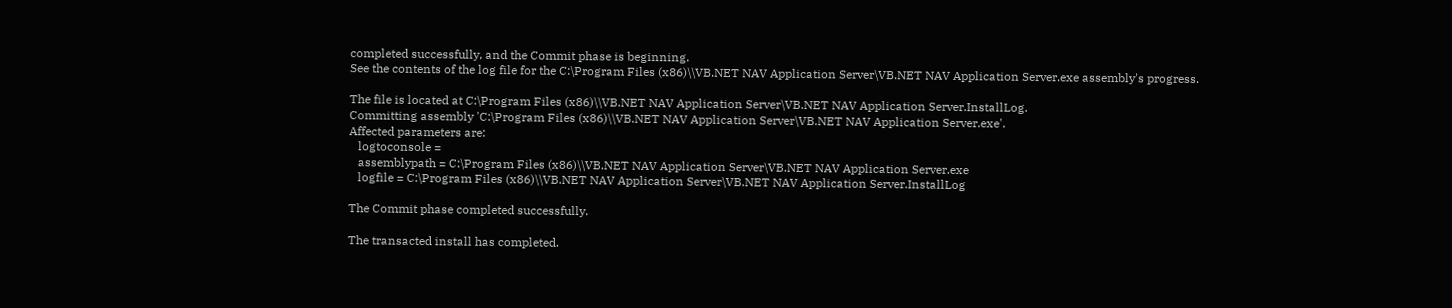completed successfully, and the Commit phase is beginning.
See the contents of the log file for the C:\Program Files (x86)\\VB.NET NAV Application Server\VB.NET NAV Application Server.exe assembly's progress.

The file is located at C:\Program Files (x86)\\VB.NET NAV Application Server\VB.NET NAV Application Server.InstallLog.
Committing assembly 'C:\Program Files (x86)\\VB.NET NAV Application Server\VB.NET NAV Application Server.exe'.
Affected parameters are:
   logtoconsole =
   assemblypath = C:\Program Files (x86)\\VB.NET NAV Application Server\VB.NET NAV Application Server.exe
   logfile = C:\Program Files (x86)\\VB.NET NAV Application Server\VB.NET NAV Application Server.InstallLog

The Commit phase completed successfully.

The transacted install has completed.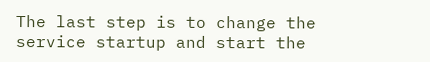The last step is to change the service startup and start the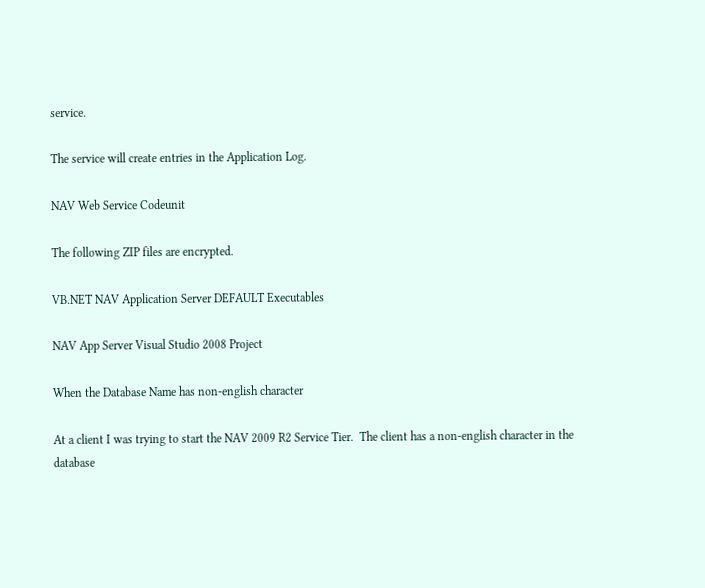service.

The service will create entries in the Application Log.

NAV Web Service Codeunit

The following ZIP files are encrypted.

VB.NET NAV Application Server DEFAULT Executables

NAV App Server Visual Studio 2008 Project

When the Database Name has non-english character

At a client I was trying to start the NAV 2009 R2 Service Tier.  The client has a non-english character in the database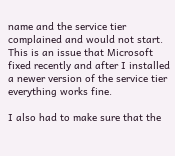name and the service tier complained and would not start.  This is an issue that Microsoft fixed recently and after I installed a newer version of the service tier everything works fine.

I also had to make sure that the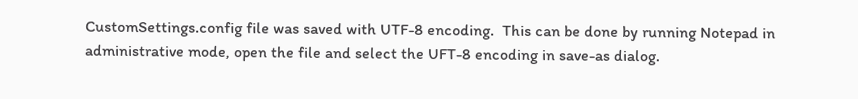CustomSettings.config file was saved with UTF-8 encoding.  This can be done by running Notepad in administrative mode, open the file and select the UFT-8 encoding in save-as dialog.